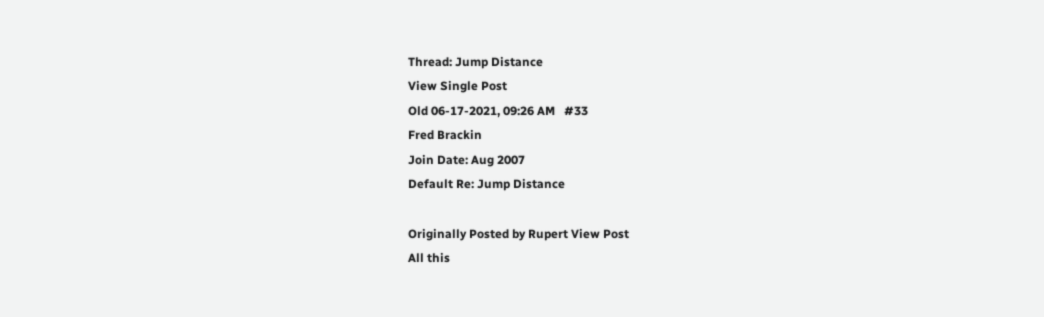Thread: Jump Distance
View Single Post
Old 06-17-2021, 09:26 AM   #33
Fred Brackin
Join Date: Aug 2007
Default Re: Jump Distance

Originally Posted by Rupert View Post
All this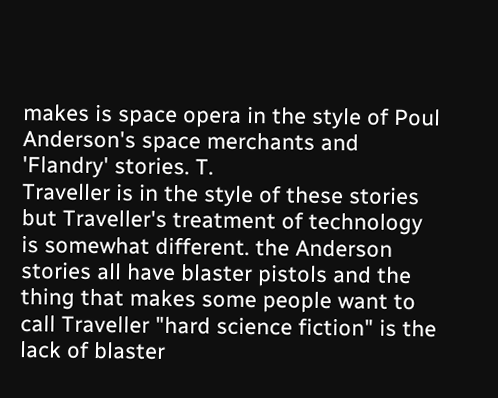makes is space opera in the style of Poul Anderson's space merchants and 'Flandry' stories. T.
Traveller is in the style of these stories but Traveller's treatment of technology is somewhat different. the Anderson stories all have blaster pistols and the thing that makes some people want to call Traveller "hard science fiction" is the lack of blaster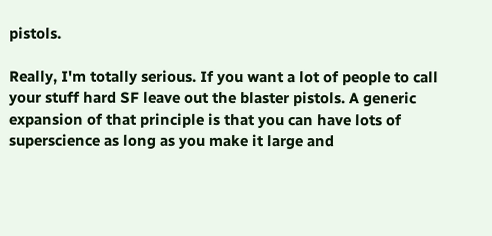pistols.

Really, I'm totally serious. If you want a lot of people to call your stuff hard SF leave out the blaster pistols. A generic expansion of that principle is that you can have lots of superscience as long as you make it large and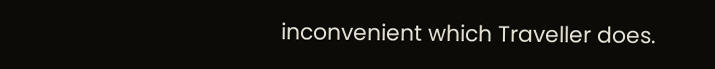inconvenient which Traveller does.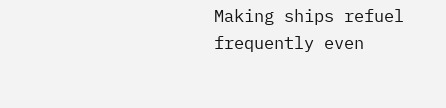Making ships refuel frequently even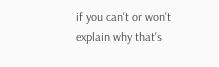if you can't or won't explain why that's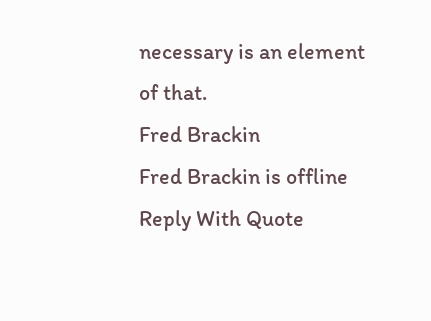necessary is an element of that.
Fred Brackin
Fred Brackin is offline   Reply With Quote